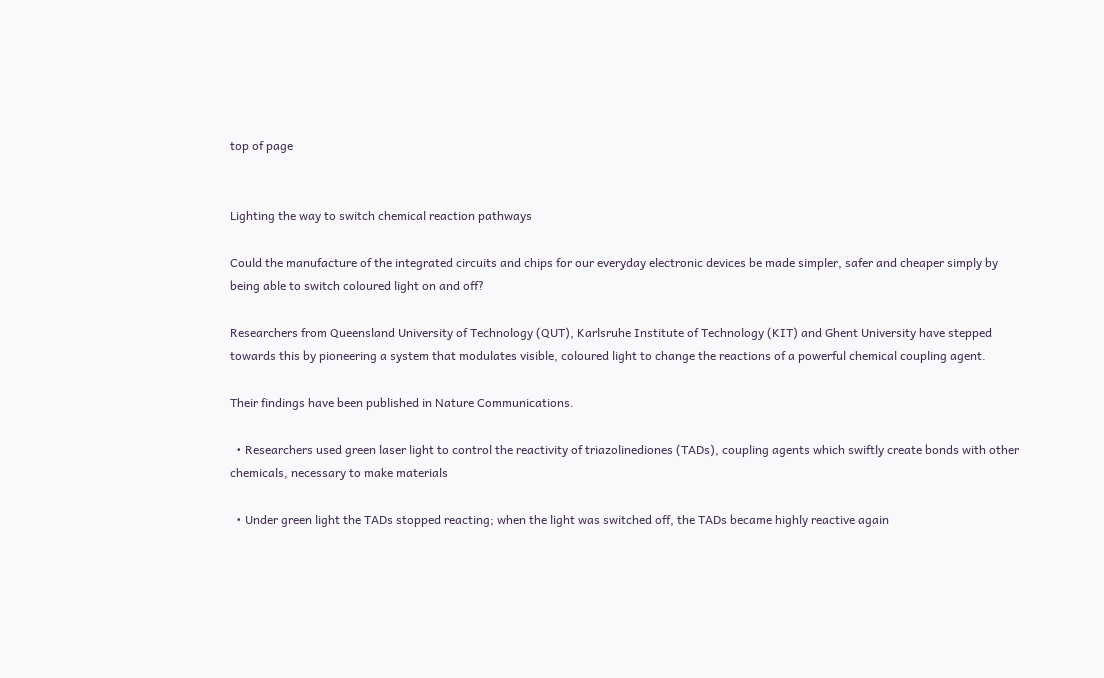top of page


Lighting the way to switch chemical reaction pathways

Could the manufacture of the integrated circuits and chips for our everyday electronic devices be made simpler, safer and cheaper simply by being able to switch coloured light on and off?

Researchers from Queensland University of Technology (QUT), Karlsruhe Institute of Technology (KIT) and Ghent University have stepped towards this by pioneering a system that modulates visible, coloured light to change the reactions of a powerful chemical coupling agent.

Their findings have been published in Nature Communications.

  • Researchers used green laser light to control the reactivity of triazolinediones (TADs), coupling agents which swiftly create bonds with other chemicals, necessary to make materials

  • Under green light the TADs stopped reacting; when the light was switched off, the TADs became highly reactive again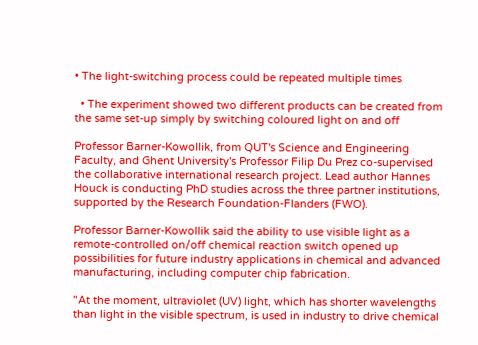• The light-switching process could be repeated multiple times

  • The experiment showed two different products can be created from the same set-up simply by switching coloured light on and off

Professor Barner-Kowollik, from QUT's Science and Engineering Faculty, and Ghent University's Professor Filip Du Prez co-supervised the collaborative international research project. Lead author Hannes Houck is conducting PhD studies across the three partner institutions, supported by the Research Foundation-Flanders (FWO).

Professor Barner-Kowollik said the ability to use visible light as a remote-controlled on/off chemical reaction switch opened up possibilities for future industry applications in chemical and advanced manufacturing, including computer chip fabrication.

"At the moment, ultraviolet (UV) light, which has shorter wavelengths than light in the visible spectrum, is used in industry to drive chemical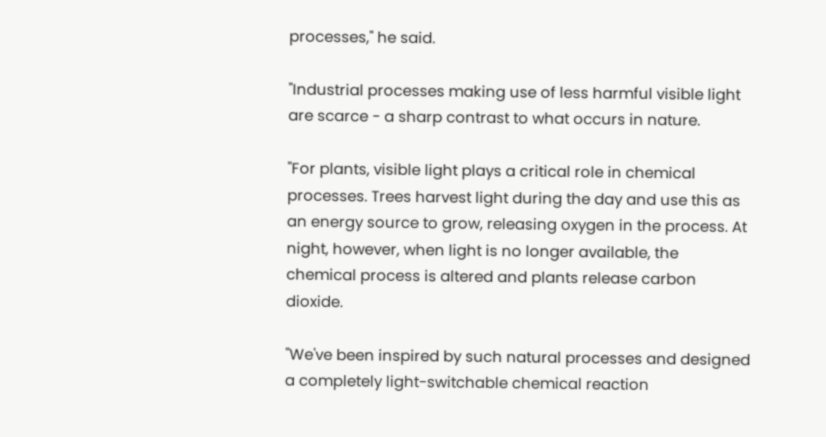processes," he said.

"Industrial processes making use of less harmful visible light are scarce - a sharp contrast to what occurs in nature.

"For plants, visible light plays a critical role in chemical processes. Trees harvest light during the day and use this as an energy source to grow, releasing oxygen in the process. At night, however, when light is no longer available, the chemical process is altered and plants release carbon dioxide.

"We've been inspired by such natural processes and designed a completely light-switchable chemical reaction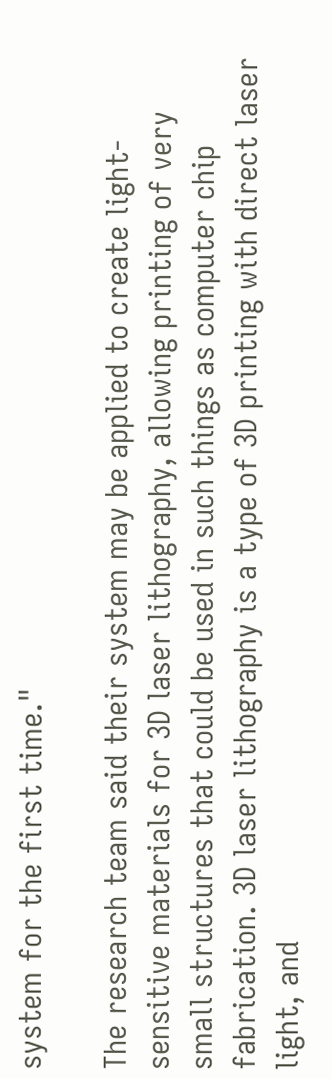system for the first time."

The research team said their system may be applied to create light-sensitive materials for 3D laser lithography, allowing printing of very small structures that could be used in such things as computer chip fabrication. 3D laser lithography is a type of 3D printing with direct laser light, and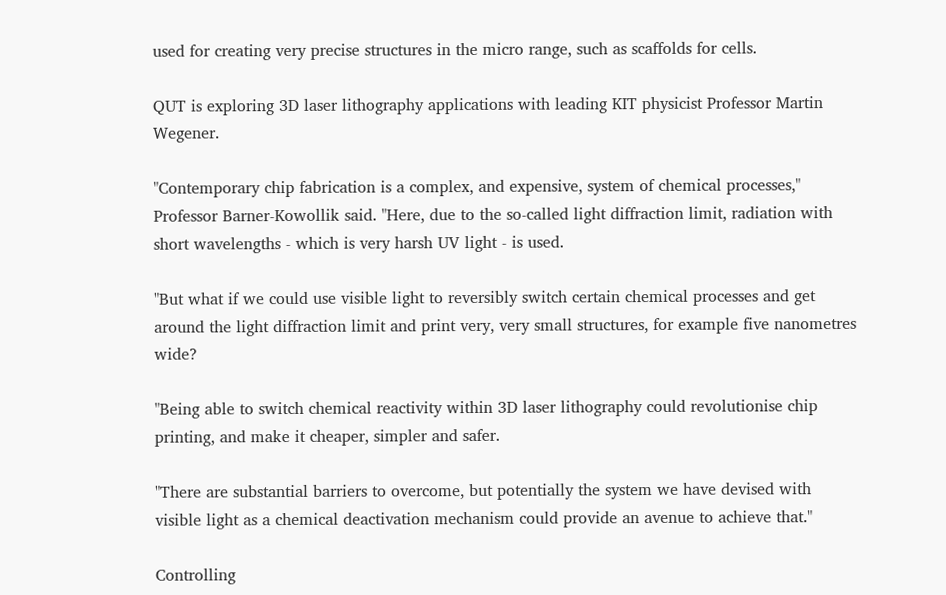used for creating very precise structures in the micro range, such as scaffolds for cells.

QUT is exploring 3D laser lithography applications with leading KIT physicist Professor Martin Wegener.

"Contemporary chip fabrication is a complex, and expensive, system of chemical processes," Professor Barner-Kowollik said. "Here, due to the so-called light diffraction limit, radiation with short wavelengths - which is very harsh UV light - is used.

"But what if we could use visible light to reversibly switch certain chemical processes and get around the light diffraction limit and print very, very small structures, for example five nanometres wide?

"Being able to switch chemical reactivity within 3D laser lithography could revolutionise chip printing, and make it cheaper, simpler and safer.

"There are substantial barriers to overcome, but potentially the system we have devised with visible light as a chemical deactivation mechanism could provide an avenue to achieve that."

Controlling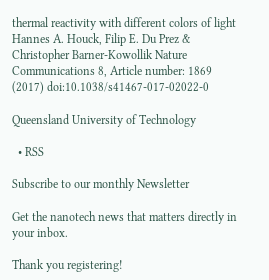thermal reactivity with different colors of light Hannes A. Houck, Filip E. Du Prez & Christopher Barner-Kowollik Nature Communications 8, Article number: 1869 (2017) doi:10.1038/s41467-017-02022-0

Queensland University of Technology

  • RSS

Subscribe to our monthly Newsletter

Get the nanotech news that matters directly in your inbox.

Thank you registering!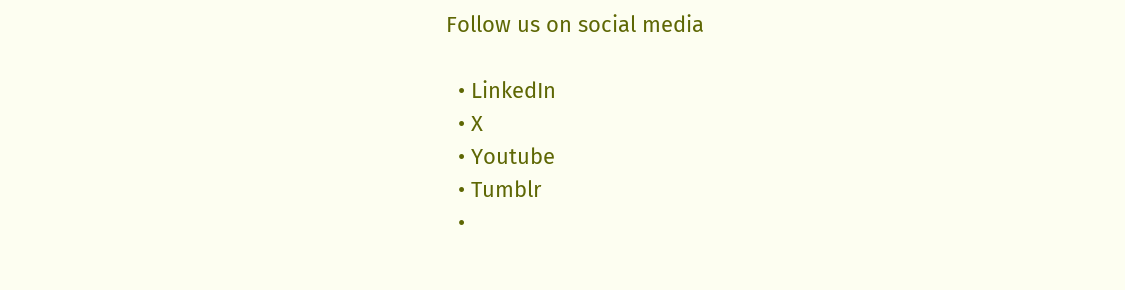Follow us on social media

  • LinkedIn
  • X
  • Youtube
  • Tumblr
  •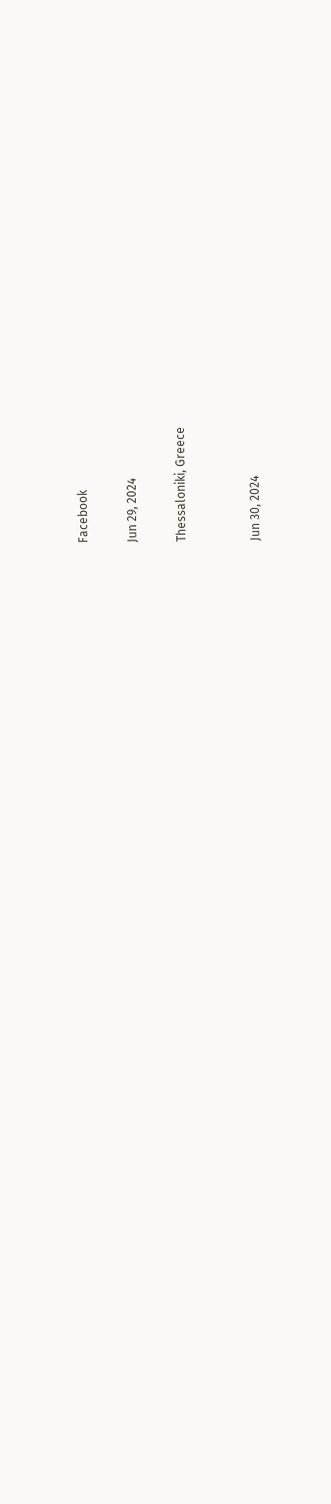Facebook

Jun 29, 2024

Thessaloniki, Greece


Jun 30, 2024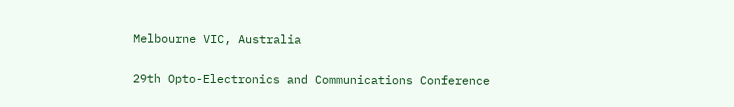Melbourne VIC, Australia

29th Opto-Electronics and Communications Conference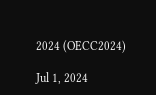2024 (OECC2024)

Jul 1, 2024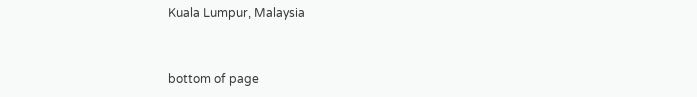Kuala Lumpur, Malaysia


bottom of page